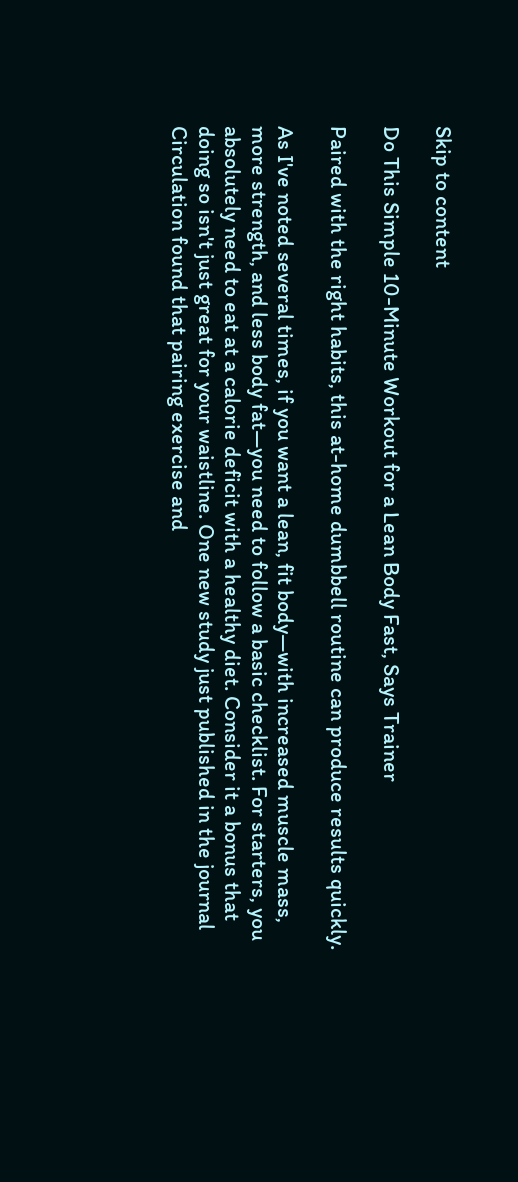Skip to content

Do This Simple 10-Minute Workout for a Lean Body Fast, Says Trainer

Paired with the right habits, this at-home dumbbell routine can produce results quickly.

As I've noted several times, if you want a lean, fit body—with increased muscle mass, more strength, and less body fat—you need to follow a basic checklist. For starters, you absolutely need to eat at a calorie deficit with a healthy diet. Consider it a bonus that doing so isn't just great for your waistline. One new study just published in the journal Circulation found that pairing exercise and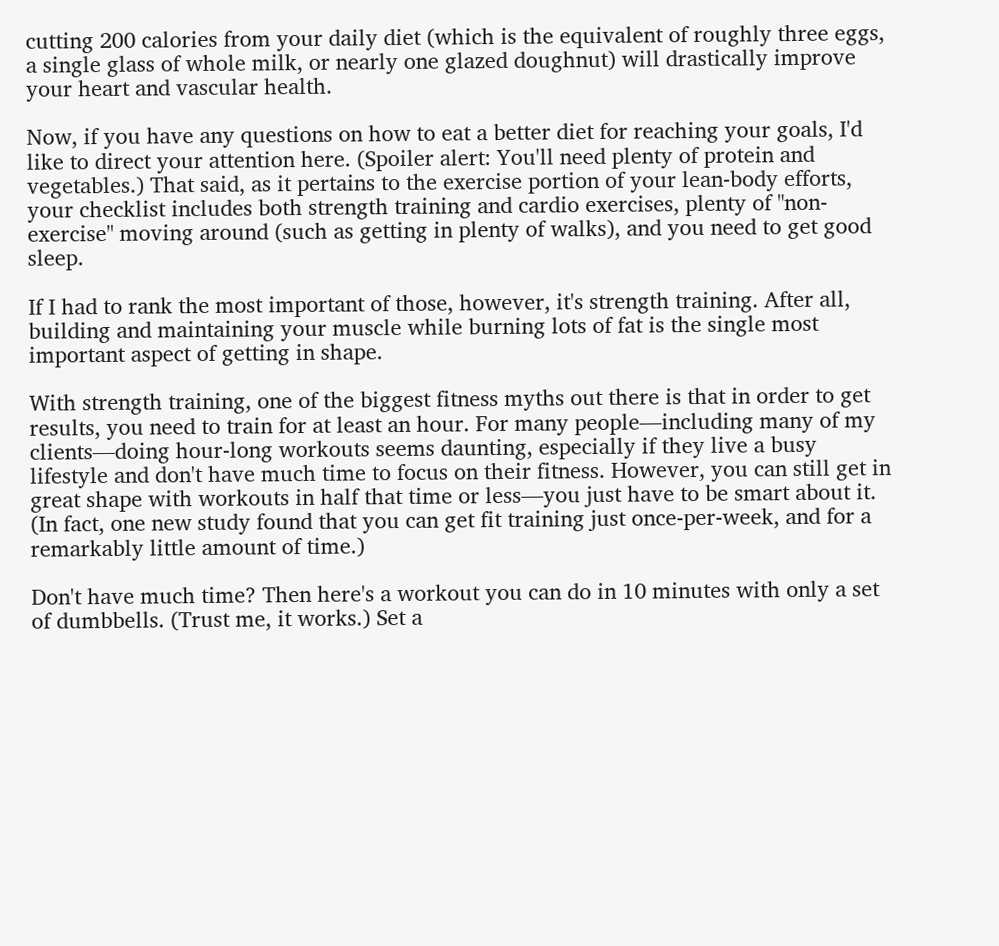cutting 200 calories from your daily diet (which is the equivalent of roughly three eggs, a single glass of whole milk, or nearly one glazed doughnut) will drastically improve your heart and vascular health.

Now, if you have any questions on how to eat a better diet for reaching your goals, I'd like to direct your attention here. (Spoiler alert: You'll need plenty of protein and vegetables.) That said, as it pertains to the exercise portion of your lean-body efforts, your checklist includes both strength training and cardio exercises, plenty of "non-exercise" moving around (such as getting in plenty of walks), and you need to get good sleep.

If I had to rank the most important of those, however, it's strength training. After all, building and maintaining your muscle while burning lots of fat is the single most important aspect of getting in shape.

With strength training, one of the biggest fitness myths out there is that in order to get results, you need to train for at least an hour. For many people—including many of my clients—doing hour-long workouts seems daunting, especially if they live a busy lifestyle and don't have much time to focus on their fitness. However, you can still get in great shape with workouts in half that time or less—you just have to be smart about it. (In fact, one new study found that you can get fit training just once-per-week, and for a remarkably little amount of time.)

Don't have much time? Then here's a workout you can do in 10 minutes with only a set of dumbbells. (Trust me, it works.) Set a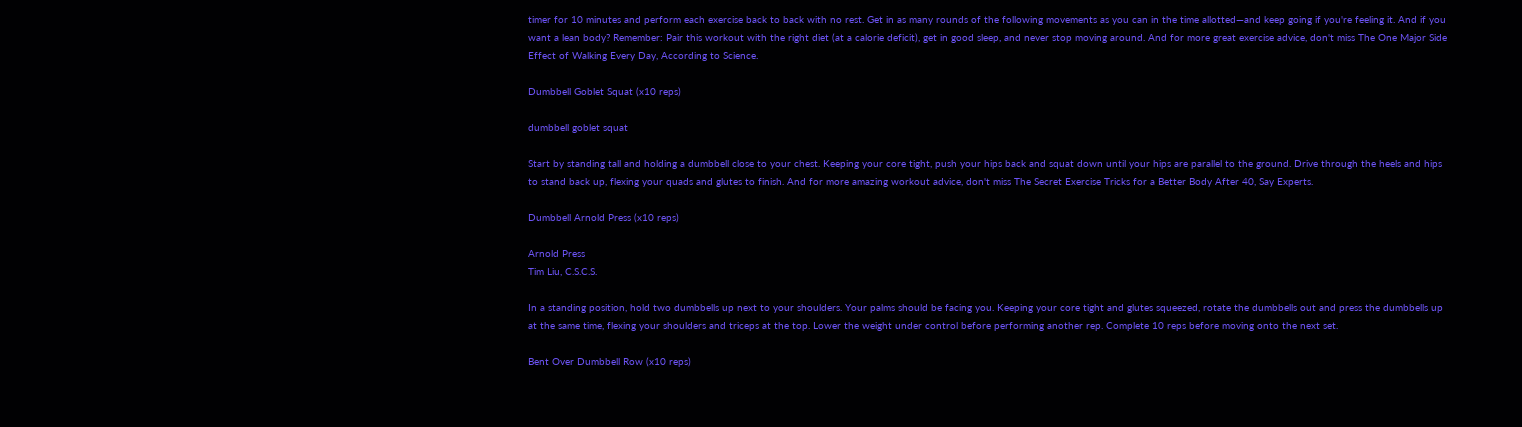timer for 10 minutes and perform each exercise back to back with no rest. Get in as many rounds of the following movements as you can in the time allotted—and keep going if you're feeling it. And if you want a lean body? Remember: Pair this workout with the right diet (at a calorie deficit), get in good sleep, and never stop moving around. And for more great exercise advice, don't miss The One Major Side Effect of Walking Every Day, According to Science.

Dumbbell Goblet Squat (x10 reps)

dumbbell goblet squat

Start by standing tall and holding a dumbbell close to your chest. Keeping your core tight, push your hips back and squat down until your hips are parallel to the ground. Drive through the heels and hips to stand back up, flexing your quads and glutes to finish. And for more amazing workout advice, don't miss The Secret Exercise Tricks for a Better Body After 40, Say Experts.

Dumbbell Arnold Press (x10 reps)

Arnold Press
Tim Liu, C.S.C.S.

In a standing position, hold two dumbbells up next to your shoulders. Your palms should be facing you. Keeping your core tight and glutes squeezed, rotate the dumbbells out and press the dumbbells up at the same time, flexing your shoulders and triceps at the top. Lower the weight under control before performing another rep. Complete 10 reps before moving onto the next set.

Bent Over Dumbbell Row (x10 reps)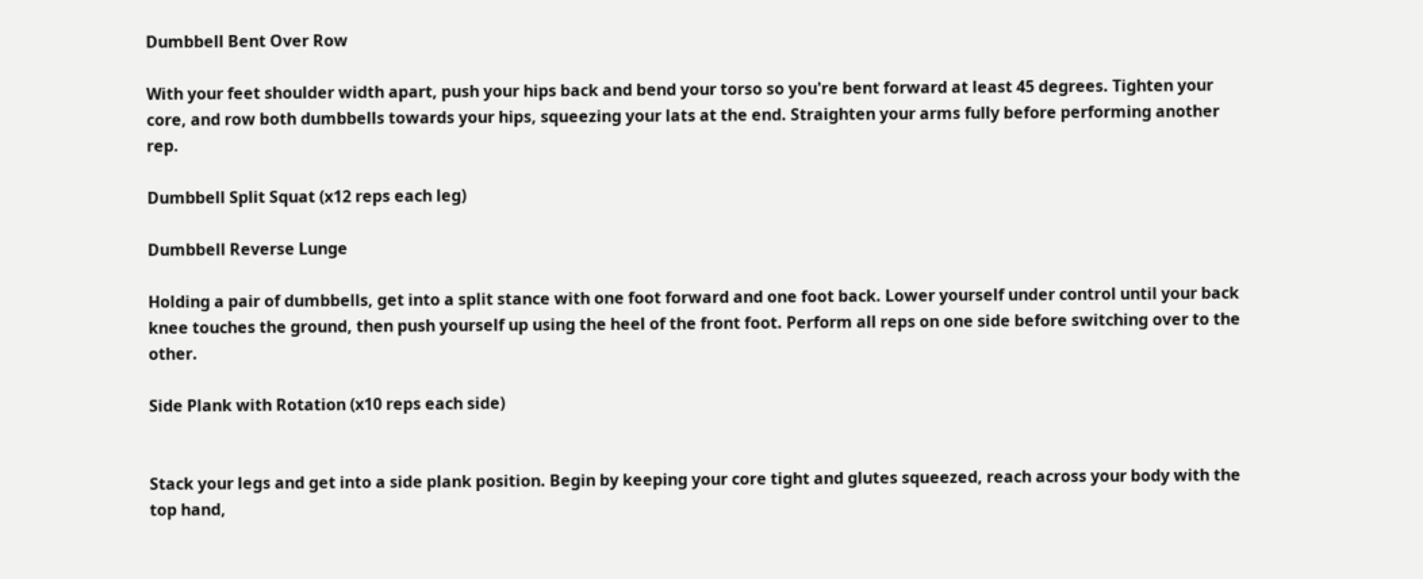Dumbbell Bent Over Row

With your feet shoulder width apart, push your hips back and bend your torso so you're bent forward at least 45 degrees. Tighten your core, and row both dumbbells towards your hips, squeezing your lats at the end. Straighten your arms fully before performing another rep.

Dumbbell Split Squat (x12 reps each leg)

Dumbbell Reverse Lunge

Holding a pair of dumbbells, get into a split stance with one foot forward and one foot back. Lower yourself under control until your back knee touches the ground, then push yourself up using the heel of the front foot. Perform all reps on one side before switching over to the other.

Side Plank with Rotation (x10 reps each side)


Stack your legs and get into a side plank position. Begin by keeping your core tight and glutes squeezed, reach across your body with the top hand,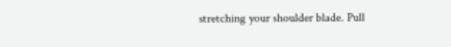stretching your shoulder blade. Pull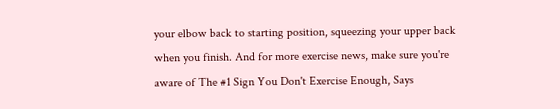your elbow back to starting position, squeezing your upper back when you finish. And for more exercise news, make sure you're aware of The #1 Sign You Don't Exercise Enough, Says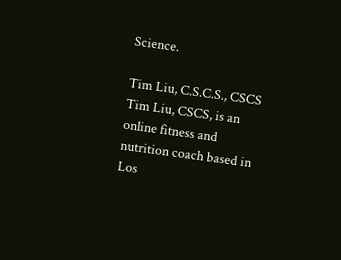Science.

Tim Liu, C.S.C.S., CSCS
Tim Liu, CSCS, is an online fitness and nutrition coach based in Los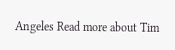Angeles Read more about Tim